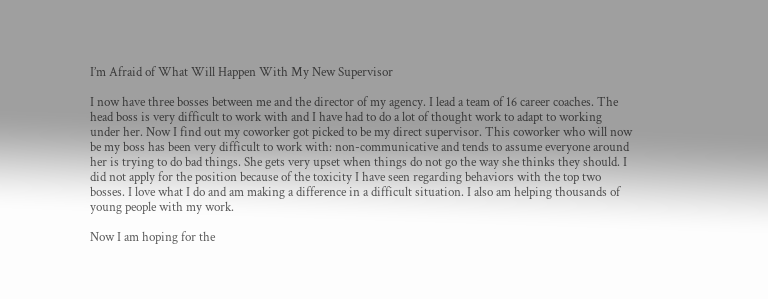I’m Afraid of What Will Happen With My New Supervisor

I now have three bosses between me and the director of my agency. I lead a team of 16 career coaches. The head boss is very difficult to work with and I have had to do a lot of thought work to adapt to working under her. Now I find out my coworker got picked to be my direct supervisor. This coworker who will now be my boss has been very difficult to work with: non-communicative and tends to assume everyone around her is trying to do bad things. She gets very upset when things do not go the way she thinks they should. I did not apply for the position because of the toxicity I have seen regarding behaviors with the top two bosses. I love what I do and am making a difference in a difficult situation. I also am helping thousands of young people with my work.

Now I am hoping for the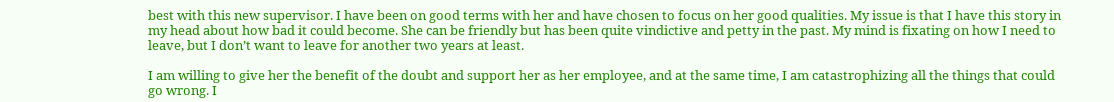best with this new supervisor. I have been on good terms with her and have chosen to focus on her good qualities. My issue is that I have this story in my head about how bad it could become. She can be friendly but has been quite vindictive and petty in the past. My mind is fixating on how I need to leave, but I don’t want to leave for another two years at least.

I am willing to give her the benefit of the doubt and support her as her employee, and at the same time, I am catastrophizing all the things that could go wrong. I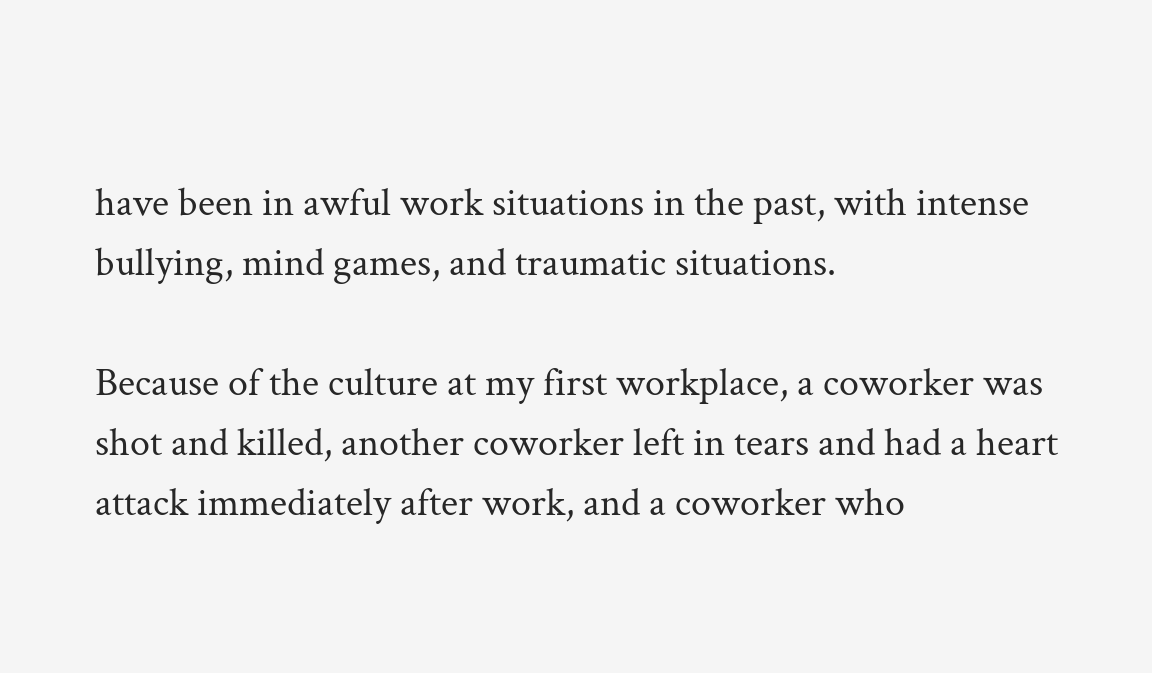have been in awful work situations in the past, with intense bullying, mind games, and traumatic situations.

Because of the culture at my first workplace, a coworker was shot and killed, another coworker left in tears and had a heart attack immediately after work, and a coworker who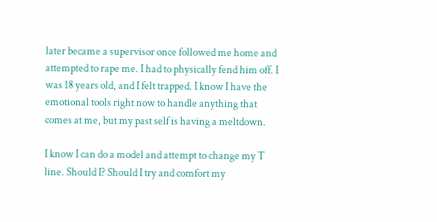later became a supervisor once followed me home and attempted to rape me. I had to physically fend him off. I was 18 years old, and I felt trapped. I know I have the emotional tools right now to handle anything that comes at me, but my past self is having a meltdown.

I know I can do a model and attempt to change my T line. Should I? Should I try and comfort my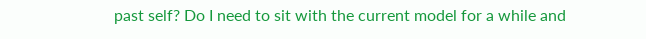past self? Do I need to sit with the current model for a while and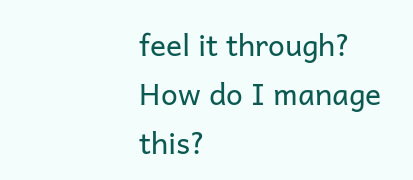feel it through? How do I manage this?